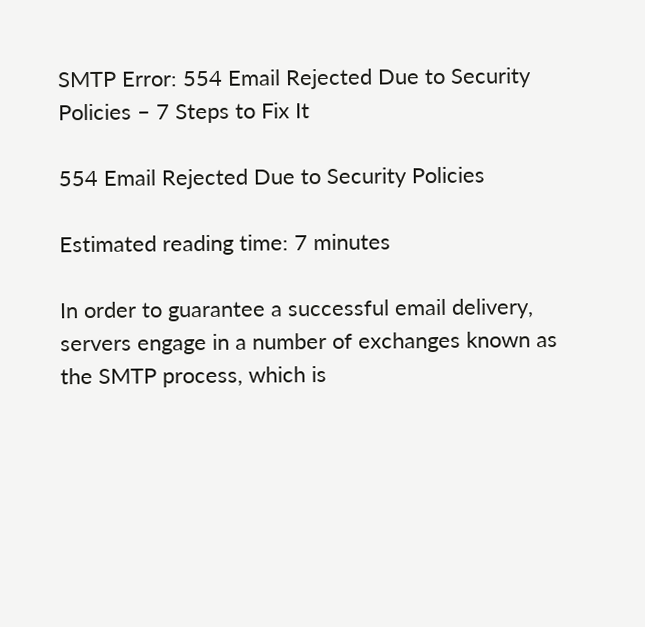SMTP Error: 554 Email Rejected Due to Security Policies – 7 Steps to Fix It

554 Email Rejected Due to Security Policies

Estimated reading time: 7 minutes

In order to guarantee a successful email delivery, servers engage in a number of exchanges known as the SMTP process, which is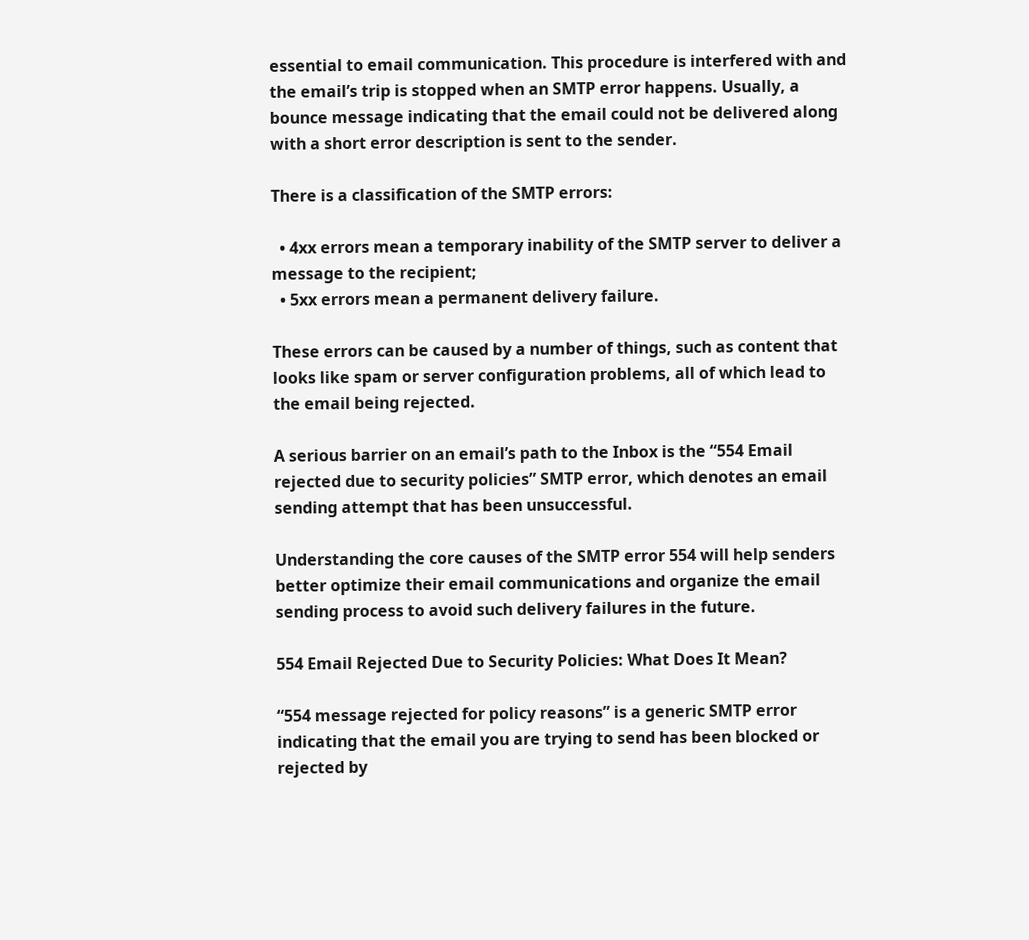essential to email communication. This procedure is interfered with and the email’s trip is stopped when an SMTP error happens. Usually, a bounce message indicating that the email could not be delivered along with a short error description is sent to the sender.

There is a classification of the SMTP errors:

  • 4xx errors mean a temporary inability of the SMTP server to deliver a message to the recipient;
  • 5xx errors mean a permanent delivery failure.

These errors can be caused by a number of things, such as content that looks like spam or server configuration problems, all of which lead to the email being rejected.

A serious barrier on an email’s path to the Inbox is the “554 Email rejected due to security policies” SMTP error, which denotes an email sending attempt that has been unsuccessful.

Understanding the core causes of the SMTP error 554 will help senders better optimize their email communications and organize the email sending process to avoid such delivery failures in the future.

554 Email Rejected Due to Security Policies: What Does It Mean?

“554 message rejected for policy reasons” is a generic SMTP error indicating that the email you are trying to send has been blocked or rejected by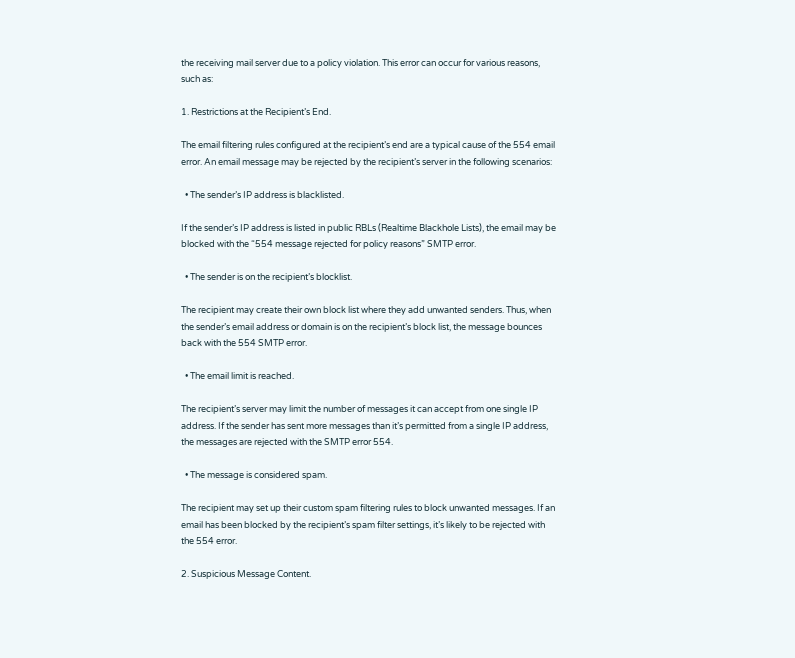the receiving mail server due to a policy violation. This error can occur for various reasons, such as:

1. Restrictions at the Recipient’s End.

The email filtering rules configured at the recipient’s end are a typical cause of the 554 email error. An email message may be rejected by the recipient’s server in the following scenarios:

  • The sender’s IP address is blacklisted.

If the sender’s IP address is listed in public RBLs (Realtime Blackhole Lists), the email may be blocked with the “554 message rejected for policy reasons” SMTP error.

  • The sender is on the recipient’s blocklist.

The recipient may create their own block list where they add unwanted senders. Thus, when the sender’s email address or domain is on the recipient’s block list, the message bounces back with the 554 SMTP error.

  • The email limit is reached.

The recipient’s server may limit the number of messages it can accept from one single IP address. If the sender has sent more messages than it’s permitted from a single IP address, the messages are rejected with the SMTP error 554.

  • The message is considered spam.

The recipient may set up their custom spam filtering rules to block unwanted messages. If an email has been blocked by the recipient’s spam filter settings, it’s likely to be rejected with the 554 error.

2. Suspicious Message Content.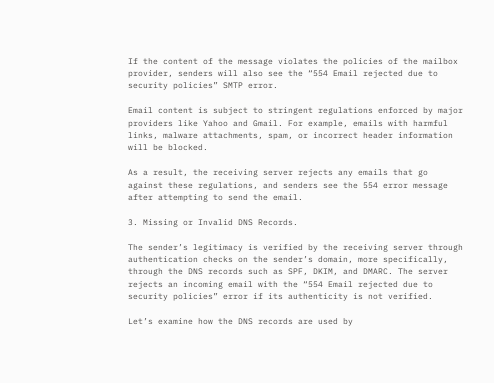If the content of the message violates the policies of the mailbox provider, senders will also see the “554 Email rejected due to security policies” SMTP error.

Email content is subject to stringent regulations enforced by major providers like Yahoo and Gmail. For example, emails with harmful links, malware attachments, spam, or incorrect header information will be blocked.

As a result, the receiving server rejects any emails that go against these regulations, and senders see the 554 error message after attempting to send the email.

3. Missing or Invalid DNS Records.

The sender’s legitimacy is verified by the receiving server through authentication checks on the sender’s domain, more specifically, through the DNS records such as SPF, DKIM, and DMARC. The server rejects an incoming email with the “554 Email rejected due to security policies” error if its authenticity is not verified.

Let’s examine how the DNS records are used by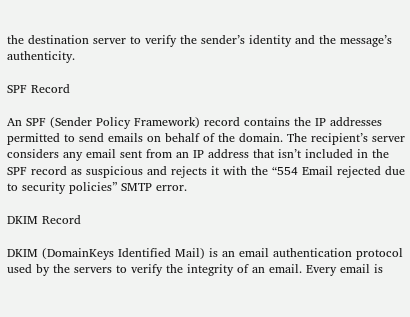the destination server to verify the sender’s identity and the message’s authenticity.

SPF Record

An SPF (Sender Policy Framework) record contains the IP addresses permitted to send emails on behalf of the domain. The recipient’s server considers any email sent from an IP address that isn’t included in the SPF record as suspicious and rejects it with the “554 Email rejected due to security policies” SMTP error.

DKIM Record

DKIM (DomainKeys Identified Mail) is an email authentication protocol used by the servers to verify the integrity of an email. Every email is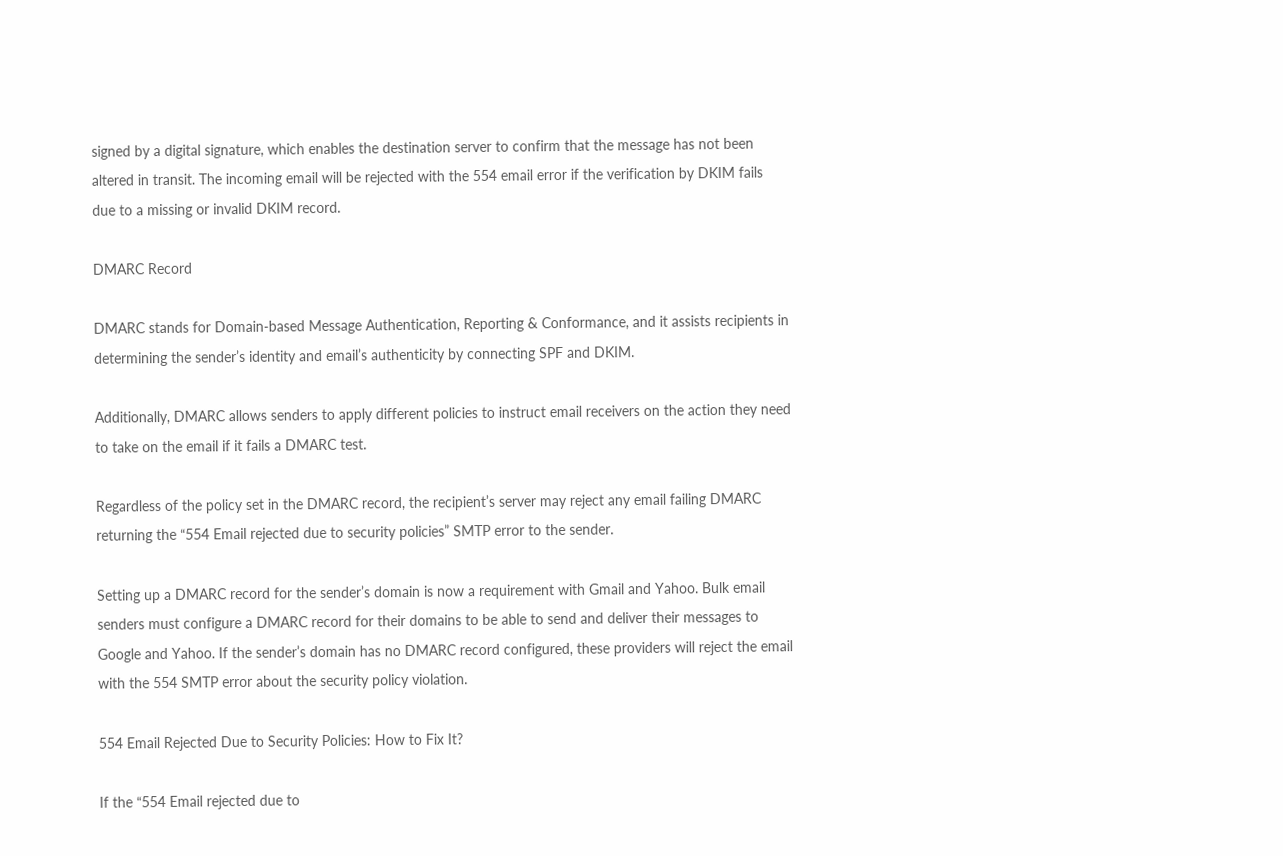signed by a digital signature, which enables the destination server to confirm that the message has not been altered in transit. The incoming email will be rejected with the 554 email error if the verification by DKIM fails due to a missing or invalid DKIM record.

DMARC Record

DMARC stands for Domain-based Message Authentication, Reporting & Conformance, and it assists recipients in determining the sender’s identity and email’s authenticity by connecting SPF and DKIM.

Additionally, DMARC allows senders to apply different policies to instruct email receivers on the action they need to take on the email if it fails a DMARC test.

Regardless of the policy set in the DMARC record, the recipient’s server may reject any email failing DMARC returning the “554 Email rejected due to security policies” SMTP error to the sender.

Setting up a DMARC record for the sender’s domain is now a requirement with Gmail and Yahoo. Bulk email senders must configure a DMARC record for their domains to be able to send and deliver their messages to Google and Yahoo. If the sender’s domain has no DMARC record configured, these providers will reject the email with the 554 SMTP error about the security policy violation.

554 Email Rejected Due to Security Policies: How to Fix It?

If the “554 Email rejected due to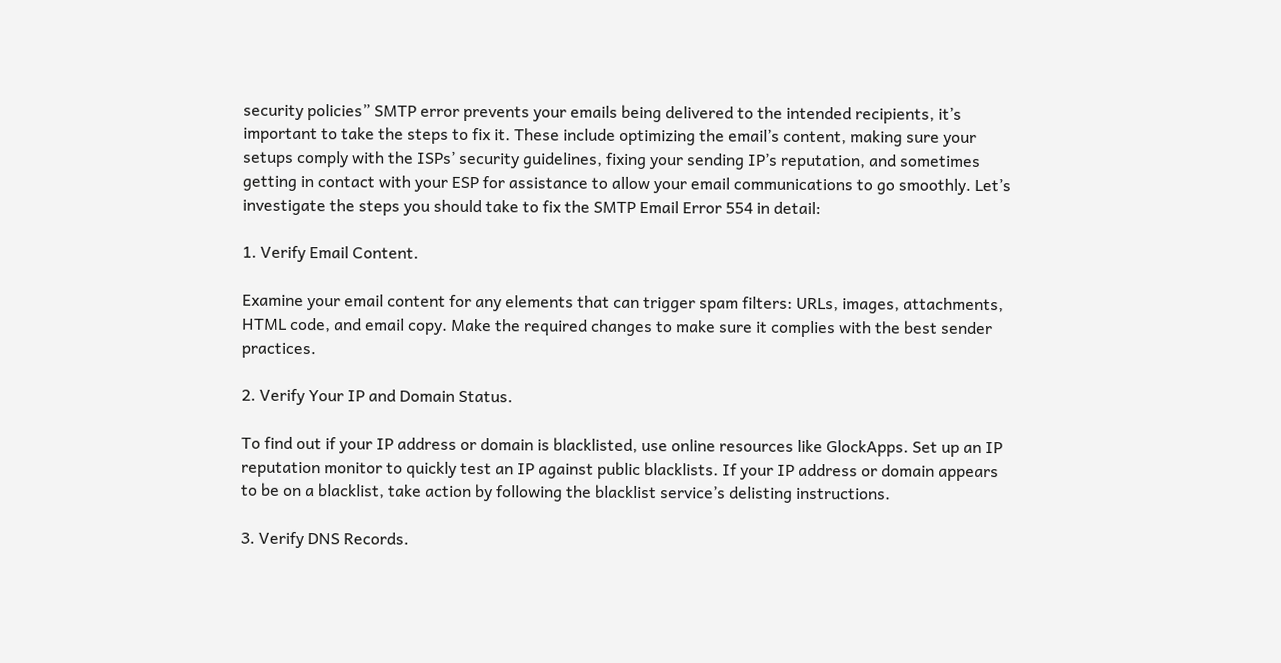security policies” SMTP error prevents your emails being delivered to the intended recipients, it’s important to take the steps to fix it. These include optimizing the email’s content, making sure your setups comply with the ISPs’ security guidelines, fixing your sending IP’s reputation, and sometimes getting in contact with your ESP for assistance to allow your email communications to go smoothly. Let’s investigate the steps you should take to fix the SMTP Email Error 554 in detail:

1. Verify Email Content.

Examine your email content for any elements that can trigger spam filters: URLs, images, attachments, HTML code, and email copy. Make the required changes to make sure it complies with the best sender practices.

2. Verify Your IP and Domain Status.

To find out if your IP address or domain is blacklisted, use online resources like GlockApps. Set up an IP reputation monitor to quickly test an IP against public blacklists. If your IP address or domain appears to be on a blacklist, take action by following the blacklist service’s delisting instructions.

3. Verify DNS Records.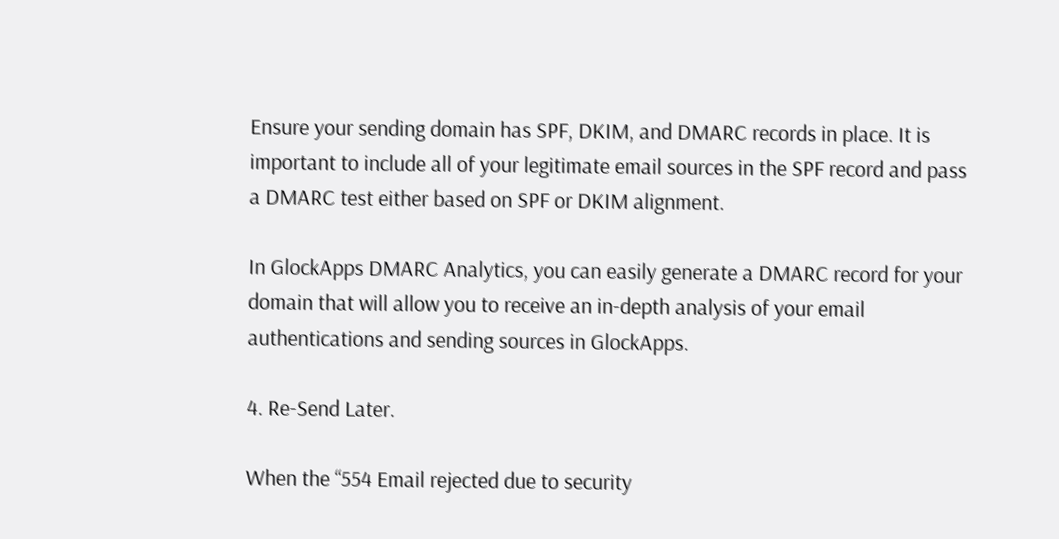Ensure your sending domain has SPF, DKIM, and DMARC records in place. It is important to include all of your legitimate email sources in the SPF record and pass a DMARC test either based on SPF or DKIM alignment.

In GlockApps DMARC Analytics, you can easily generate a DMARC record for your domain that will allow you to receive an in-depth analysis of your email authentications and sending sources in GlockApps.

4. Re-Send Later.

When the “554 Email rejected due to security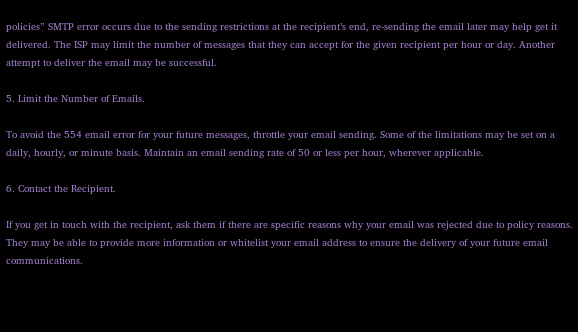policies” SMTP error occurs due to the sending restrictions at the recipient’s end, re-sending the email later may help get it delivered. The ISP may limit the number of messages that they can accept for the given recipient per hour or day. Another attempt to deliver the email may be successful.

5. Limit the Number of Emails.

To avoid the 554 email error for your future messages, throttle your email sending. Some of the limitations may be set on a daily, hourly, or minute basis. Maintain an email sending rate of 50 or less per hour, wherever applicable.

6. Contact the Recipient.

If you get in touch with the recipient, ask them if there are specific reasons why your email was rejected due to policy reasons. They may be able to provide more information or whitelist your email address to ensure the delivery of your future email communications.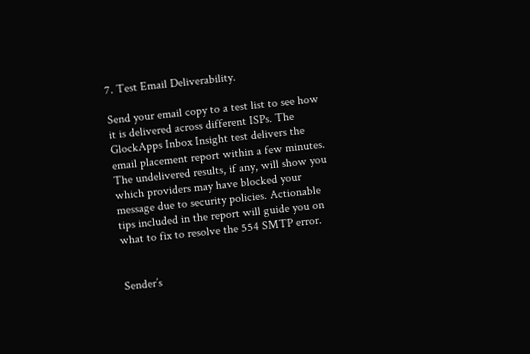7. Test Email Deliverability.

Send your email copy to a test list to see how it is delivered across different ISPs. The GlockApps Inbox Insight test delivers the email placement report within a few minutes. The undelivered results, if any, will show you which providers may have blocked your message due to security policies. Actionable tips included in the report will guide you on what to fix to resolve the 554 SMTP error.


Sender’s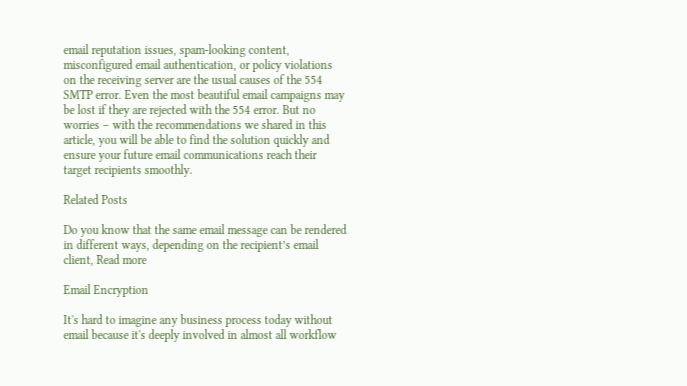email reputation issues, spam-looking content, misconfigured email authentication, or policy violations on the receiving server are the usual causes of the 554 SMTP error. Even the most beautiful email campaigns may be lost if they are rejected with the 554 error. But no worries – with the recommendations we shared in this article, you will be able to find the solution quickly and ensure your future email communications reach their target recipients smoothly.

Related Posts

Do you know that the same email message can be rendered in different ways, depending on the recipient’s email client, Read more

Email Encryption

It's hard to imagine any business process today without email because it's deeply involved in almost all workflow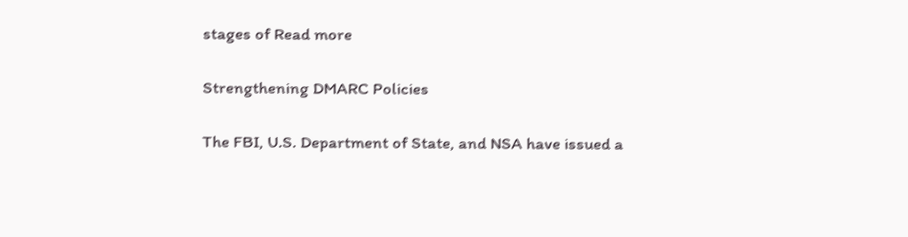stages of Read more

Strengthening DMARC Policies

The FBI, U.S. Department of State, and NSA have issued a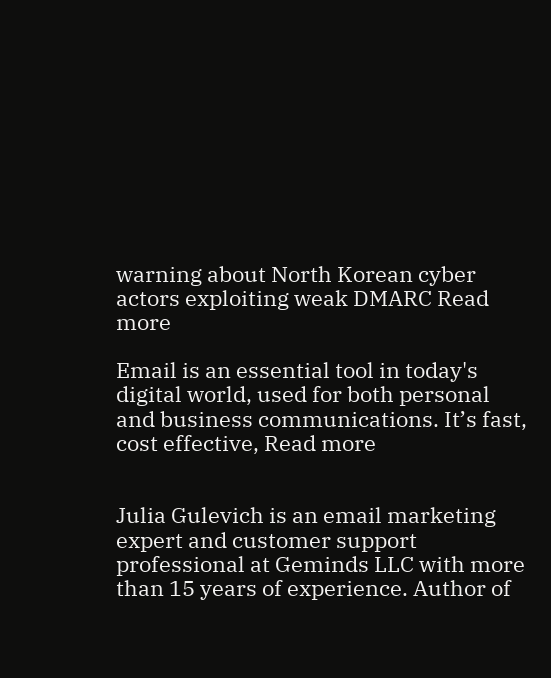warning about North Korean cyber actors exploiting weak DMARC Read more

Email is an essential tool in today's digital world, used for both personal and business communications. It’s fast, cost effective, Read more


Julia Gulevich is an email marketing expert and customer support professional at Geminds LLC with more than 15 years of experience. Author of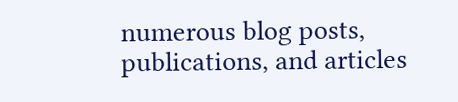numerous blog posts, publications, and articles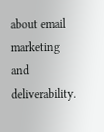about email marketing and deliverability.